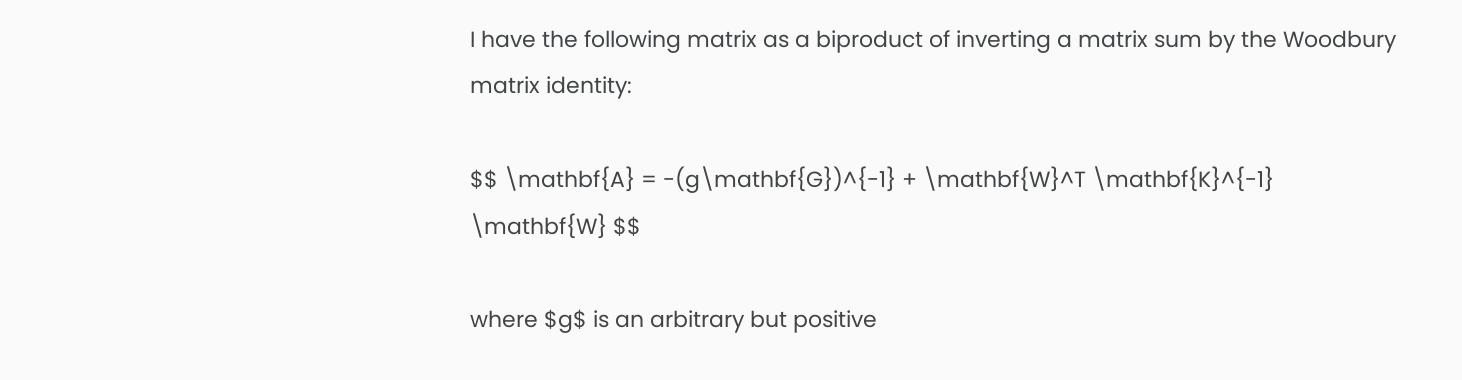I have the following matrix as a biproduct of inverting a matrix sum by the Woodbury matrix identity:

$$ \mathbf{A} = -(g\mathbf{G})^{-1} + \mathbf{W}^T \mathbf{K}^{-1} \mathbf{W} $$

where $g$ is an arbitrary but positive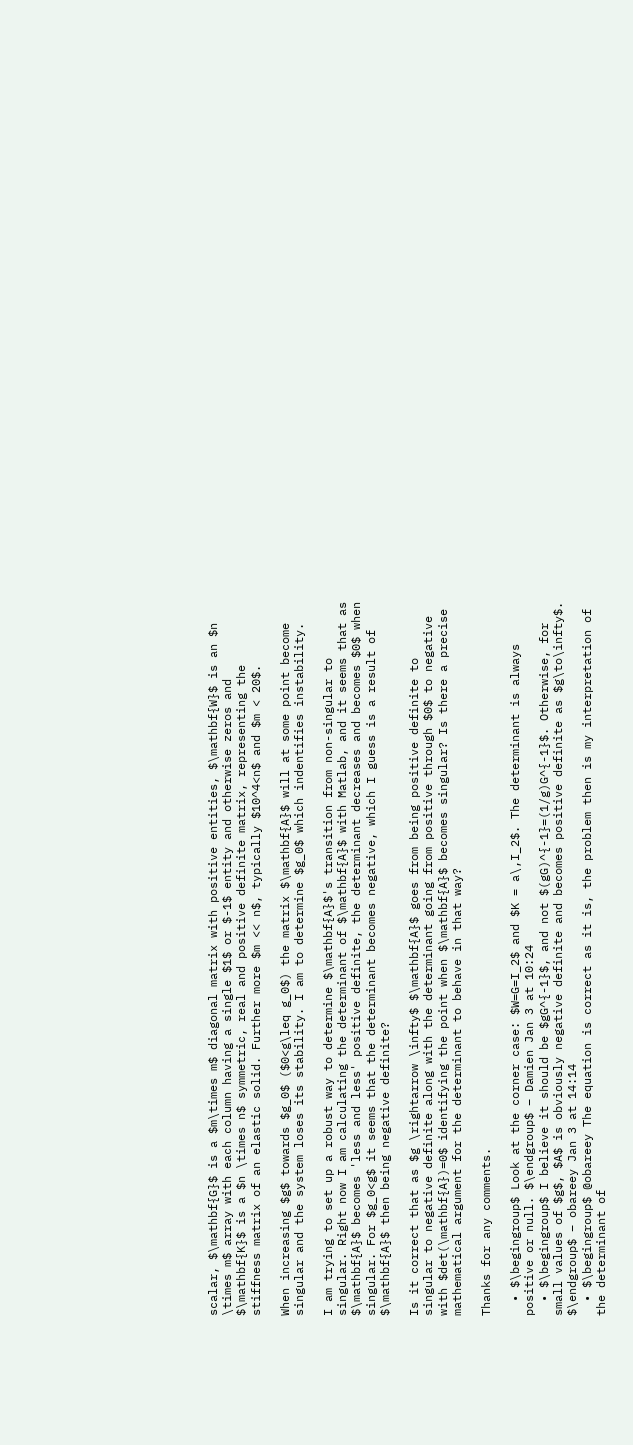scalar, $\mathbf{G}$ is a $m\times m$ diagonal matrix with positive entities, $\mathbf{W}$ is an $n \times m$ array with each column having a single $1$ or $-1$ entity and otherwise zeros and $\mathbf{K}$ is a $n \times n$ symmetric, real and positive definite matrix, representing the stiffness matrix of an elastic solid. Further more $m << n$, typically $10^4<n$ and $m < 20$.

When increasing $g$ towards $g_0$ ($0<g\leq g_0$) the matrix $\mathbf{A}$ will at some point become singular and the system loses its stability. I am to determine $g_0$ which indentifies instability.

I am trying to set up a robust way to determine $\mathbf{A}$'s transition from non-singular to singular. Right now I am calculating the determinant of $\mathbf{A}$ with Matlab, and it seems that as $\mathbf{A}$ becomes 'less and less' positive definite, the determinant decreases and becomes $0$ when singular. For $g_0<g$ it seems that the determinant becomes negative, which I guess is a result of $\mathbf{A}$ then being negative definite?

Is it correct that as $g \rightarrow \infty$ $\mathbf{A}$ goes from being positive definite to singular to negative definite along with the determinant going from positive through $0$ to negative with $det(\mathbf{A})=0$ identifying the point when $\mathbf{A}$ becomes singular? Is there a precise mathematical argument for the determinant to behave in that way?

Thanks for any comments.

  • $\begingroup$ Look at the corner case: $W=G=I_2$ and $K = a\,I_2$. The determinant is always positive or null. $\endgroup$ – Damien Jan 3 at 10:24
  • $\begingroup$ I believe it should be $gG^{-1}$, and not $(gG)^{-1}=(1/g)G^{-1}$. Otherwise, for small values of $g$, $A$ is obviously negative definite and becomes positive definite as $g\to\infty$. $\endgroup$ – obareey Jan 3 at 14:14
  • $\begingroup$ @obareey The equation is correct as it is, the problem then is my interpretation of the determinant of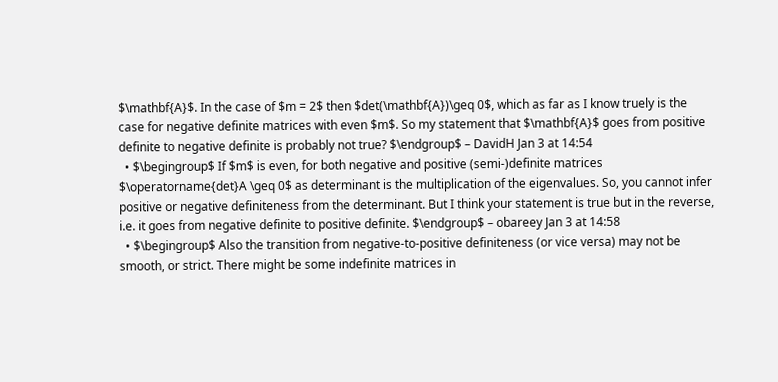$\mathbf{A}$. In the case of $m = 2$ then $det(\mathbf{A})\geq 0$, which as far as I know truely is the case for negative definite matrices with even $m$. So my statement that $\mathbf{A}$ goes from positive definite to negative definite is probably not true? $\endgroup$ – DavidH Jan 3 at 14:54
  • $\begingroup$ If $m$ is even, for both negative and positive (semi-)definite matrices $\operatorname{det}A \geq 0$ as determinant is the multiplication of the eigenvalues. So, you cannot infer positive or negative definiteness from the determinant. But I think your statement is true but in the reverse, i.e. it goes from negative definite to positive definite. $\endgroup$ – obareey Jan 3 at 14:58
  • $\begingroup$ Also the transition from negative-to-positive definiteness (or vice versa) may not be smooth, or strict. There might be some indefinite matrices in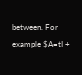between. For example $A=tI +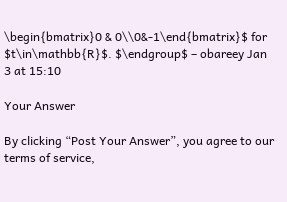\begin{bmatrix}0 & 0\\0&-1\end{bmatrix}$ for $t\in\mathbb{R}$. $\endgroup$ – obareey Jan 3 at 15:10

Your Answer

By clicking “Post Your Answer”, you agree to our terms of service,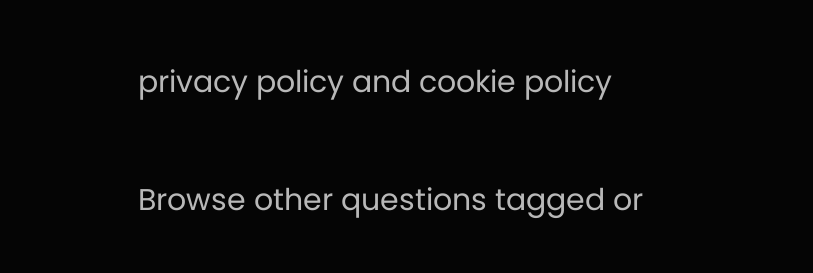privacy policy and cookie policy

Browse other questions tagged or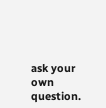ask your own question.